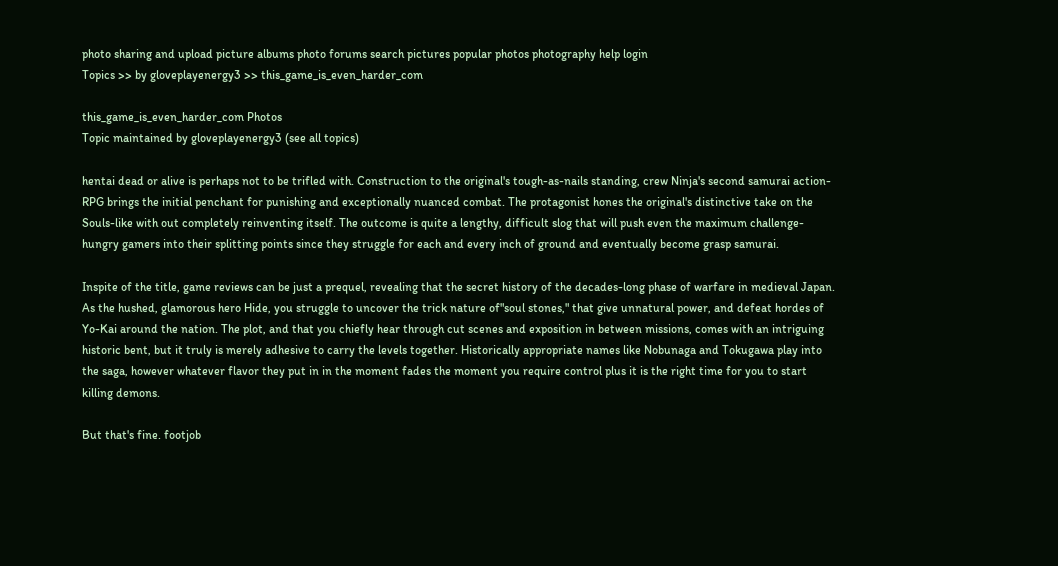photo sharing and upload picture albums photo forums search pictures popular photos photography help login
Topics >> by gloveplayenergy3 >> this_game_is_even_harder_com

this_game_is_even_harder_com Photos
Topic maintained by gloveplayenergy3 (see all topics)

hentai dead or alive is perhaps not to be trifled with. Construction to the original's tough-as-nails standing, crew Ninja's second samurai action-RPG brings the initial penchant for punishing and exceptionally nuanced combat. The protagonist hones the original's distinctive take on the Souls-like with out completely reinventing itself. The outcome is quite a lengthy, difficult slog that will push even the maximum challenge-hungry gamers into their splitting points since they struggle for each and every inch of ground and eventually become grasp samurai.

Inspite of the title, game reviews can be just a prequel, revealing that the secret history of the decades-long phase of warfare in medieval Japan. As the hushed, glamorous hero Hide, you struggle to uncover the trick nature of"soul stones," that give unnatural power, and defeat hordes of Yo-Kai around the nation. The plot, and that you chiefly hear through cut scenes and exposition in between missions, comes with an intriguing historic bent, but it truly is merely adhesive to carry the levels together. Historically appropriate names like Nobunaga and Tokugawa play into the saga, however whatever flavor they put in in the moment fades the moment you require control plus it is the right time for you to start killing demons.

But that's fine. footjob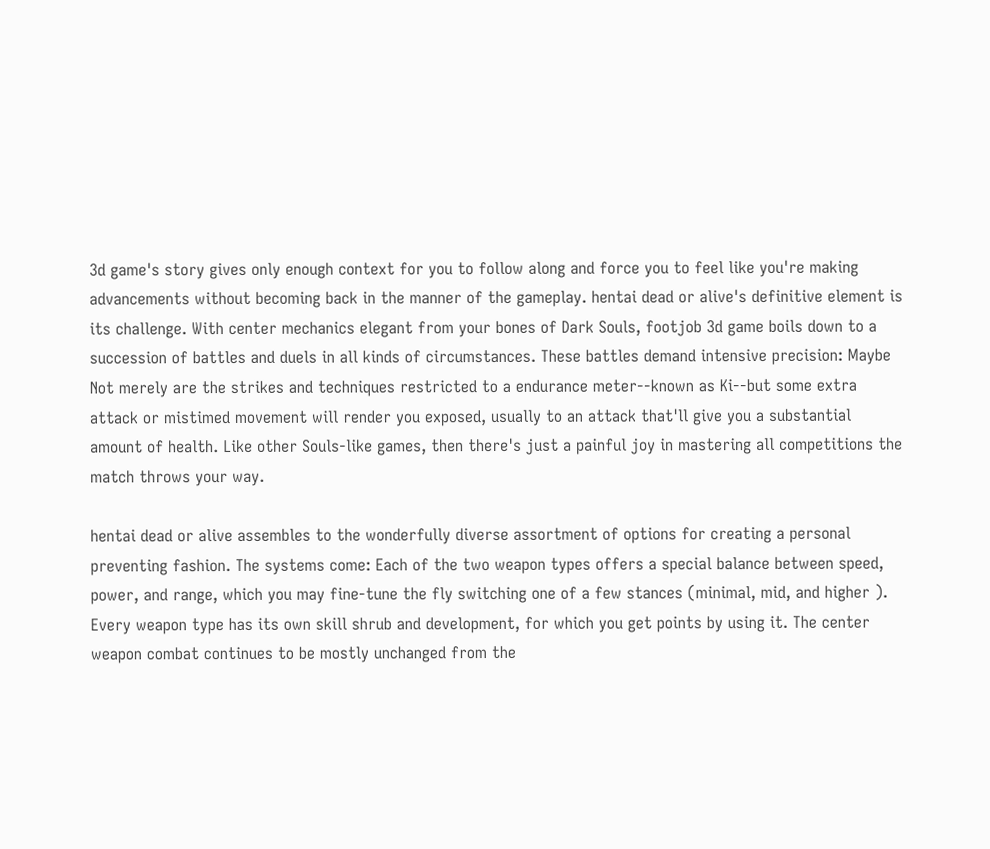3d game's story gives only enough context for you to follow along and force you to feel like you're making advancements without becoming back in the manner of the gameplay. hentai dead or alive's definitive element is its challenge. With center mechanics elegant from your bones of Dark Souls, footjob 3d game boils down to a succession of battles and duels in all kinds of circumstances. These battles demand intensive precision: Maybe Not merely are the strikes and techniques restricted to a endurance meter--known as Ki--but some extra attack or mistimed movement will render you exposed, usually to an attack that'll give you a substantial amount of health. Like other Souls-like games, then there's just a painful joy in mastering all competitions the match throws your way.

hentai dead or alive assembles to the wonderfully diverse assortment of options for creating a personal preventing fashion. The systems come: Each of the two weapon types offers a special balance between speed, power, and range, which you may fine-tune the fly switching one of a few stances (minimal, mid, and higher ). Every weapon type has its own skill shrub and development, for which you get points by using it. The center weapon combat continues to be mostly unchanged from the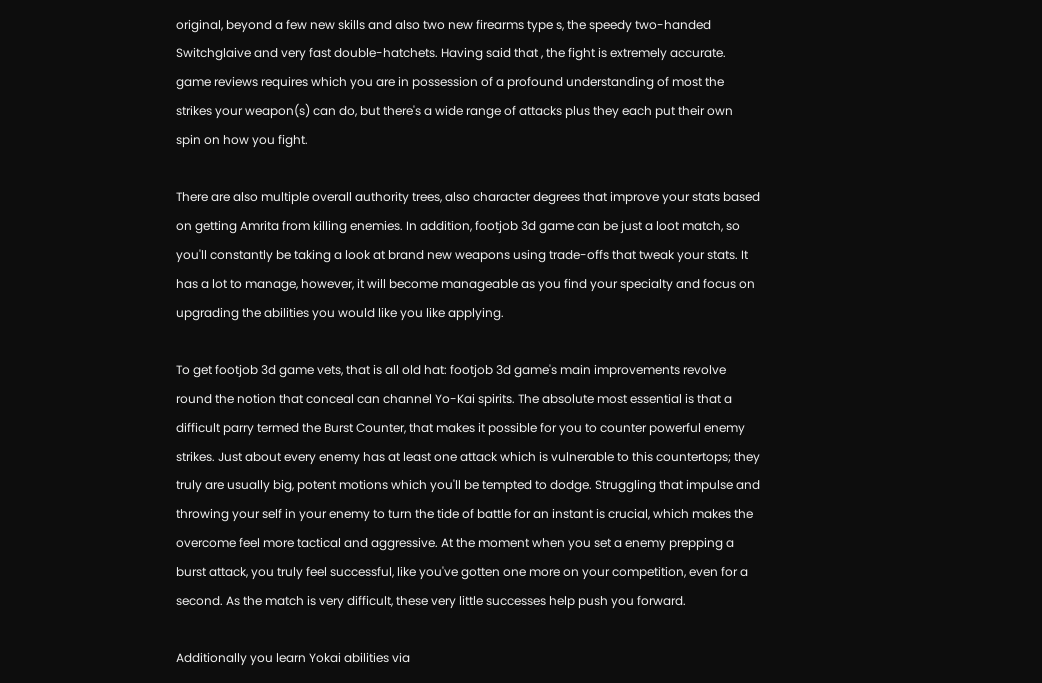original, beyond a few new skills and also two new firearms type s, the speedy two-handed Switchglaive and very fast double-hatchets. Having said that , the fight is extremely accurate. game reviews requires which you are in possession of a profound understanding of most the strikes your weapon(s) can do, but there's a wide range of attacks plus they each put their own spin on how you fight.

There are also multiple overall authority trees, also character degrees that improve your stats based on getting Amrita from killing enemies. In addition, footjob 3d game can be just a loot match, so you'll constantly be taking a look at brand new weapons using trade-offs that tweak your stats. It has a lot to manage, however, it will become manageable as you find your specialty and focus on upgrading the abilities you would like you like applying.

To get footjob 3d game vets, that is all old hat: footjob 3d game's main improvements revolve round the notion that conceal can channel Yo-Kai spirits. The absolute most essential is that a difficult parry termed the Burst Counter, that makes it possible for you to counter powerful enemy strikes. Just about every enemy has at least one attack which is vulnerable to this countertops; they truly are usually big, potent motions which you'll be tempted to dodge. Struggling that impulse and throwing your self in your enemy to turn the tide of battle for an instant is crucial, which makes the overcome feel more tactical and aggressive. At the moment when you set a enemy prepping a burst attack, you truly feel successful, like you've gotten one more on your competition, even for a second. As the match is very difficult, these very little successes help push you forward.

Additionally you learn Yokai abilities via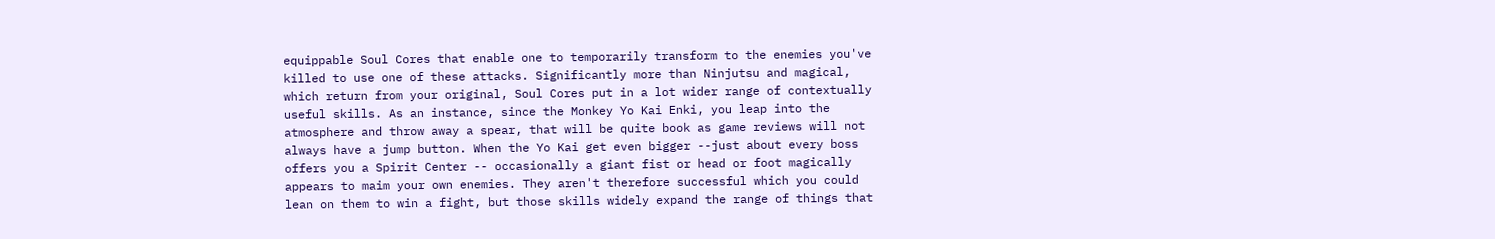equippable Soul Cores that enable one to temporarily transform to the enemies you've killed to use one of these attacks. Significantly more than Ninjutsu and magical, which return from your original, Soul Cores put in a lot wider range of contextually useful skills. As an instance, since the Monkey Yo Kai Enki, you leap into the atmosphere and throw away a spear, that will be quite book as game reviews will not always have a jump button. When the Yo Kai get even bigger --just about every boss offers you a Spirit Center -- occasionally a giant fist or head or foot magically appears to maim your own enemies. They aren't therefore successful which you could lean on them to win a fight, but those skills widely expand the range of things that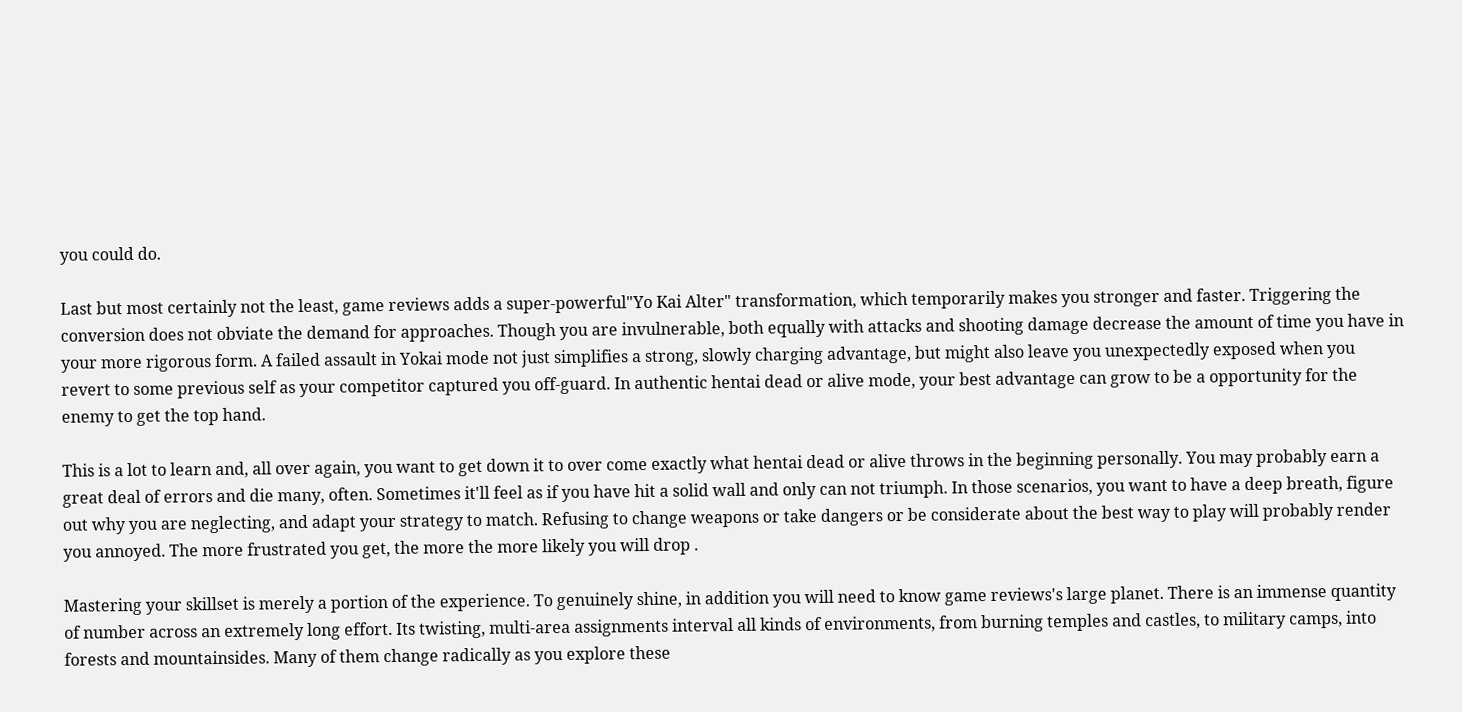you could do.

Last but most certainly not the least, game reviews adds a super-powerful"Yo Kai Alter" transformation, which temporarily makes you stronger and faster. Triggering the conversion does not obviate the demand for approaches. Though you are invulnerable, both equally with attacks and shooting damage decrease the amount of time you have in your more rigorous form. A failed assault in Yokai mode not just simplifies a strong, slowly charging advantage, but might also leave you unexpectedly exposed when you revert to some previous self as your competitor captured you off-guard. In authentic hentai dead or alive mode, your best advantage can grow to be a opportunity for the enemy to get the top hand.

This is a lot to learn and, all over again, you want to get down it to over come exactly what hentai dead or alive throws in the beginning personally. You may probably earn a great deal of errors and die many, often. Sometimes it'll feel as if you have hit a solid wall and only can not triumph. In those scenarios, you want to have a deep breath, figure out why you are neglecting, and adapt your strategy to match. Refusing to change weapons or take dangers or be considerate about the best way to play will probably render you annoyed. The more frustrated you get, the more the more likely you will drop .

Mastering your skillset is merely a portion of the experience. To genuinely shine, in addition you will need to know game reviews's large planet. There is an immense quantity of number across an extremely long effort. Its twisting, multi-area assignments interval all kinds of environments, from burning temples and castles, to military camps, into forests and mountainsides. Many of them change radically as you explore these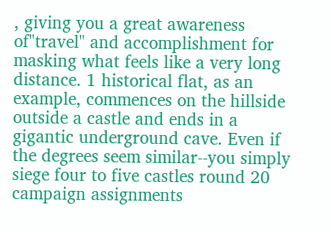, giving you a great awareness of"travel" and accomplishment for masking what feels like a very long distance. 1 historical flat, as an example, commences on the hillside outside a castle and ends in a gigantic underground cave. Even if the degrees seem similar--you simply siege four to five castles round 20 campaign assignments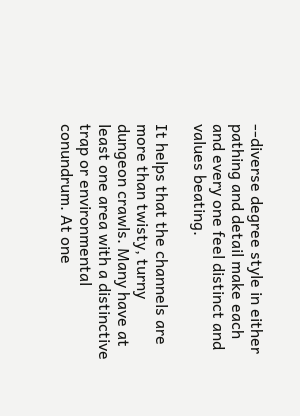--diverse degree style in either pathing and detail make each and every one feel distinct and values beating.

It helps that the channels are more than twisty, turny dungeon crawls. Many have at least one area with a distinctive trap or environmental conundrum. At one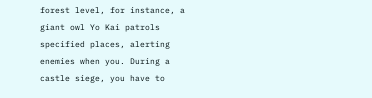forest level, for instance, a giant owl Yo Kai patrols specified places, alerting enemies when you. During a castle siege, you have to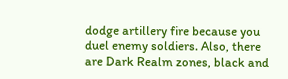dodge artillery fire because you duel enemy soldiers. Also, there are Dark Realm zones, black and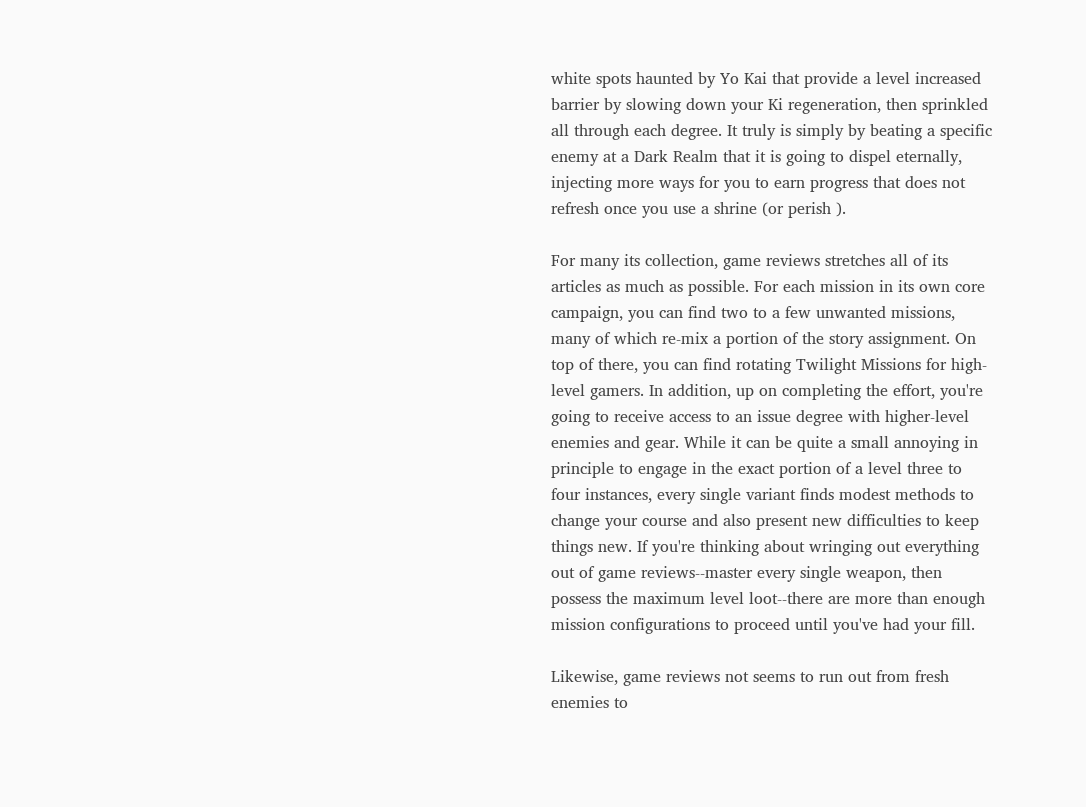white spots haunted by Yo Kai that provide a level increased barrier by slowing down your Ki regeneration, then sprinkled all through each degree. It truly is simply by beating a specific enemy at a Dark Realm that it is going to dispel eternally, injecting more ways for you to earn progress that does not refresh once you use a shrine (or perish ).

For many its collection, game reviews stretches all of its articles as much as possible. For each mission in its own core campaign, you can find two to a few unwanted missions, many of which re-mix a portion of the story assignment. On top of there, you can find rotating Twilight Missions for high-level gamers. In addition, up on completing the effort, you're going to receive access to an issue degree with higher-level enemies and gear. While it can be quite a small annoying in principle to engage in the exact portion of a level three to four instances, every single variant finds modest methods to change your course and also present new difficulties to keep things new. If you're thinking about wringing out everything out of game reviews--master every single weapon, then possess the maximum level loot--there are more than enough mission configurations to proceed until you've had your fill.

Likewise, game reviews not seems to run out from fresh enemies to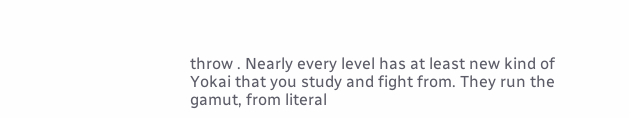throw . Nearly every level has at least new kind of Yokai that you study and fight from. They run the gamut, from literal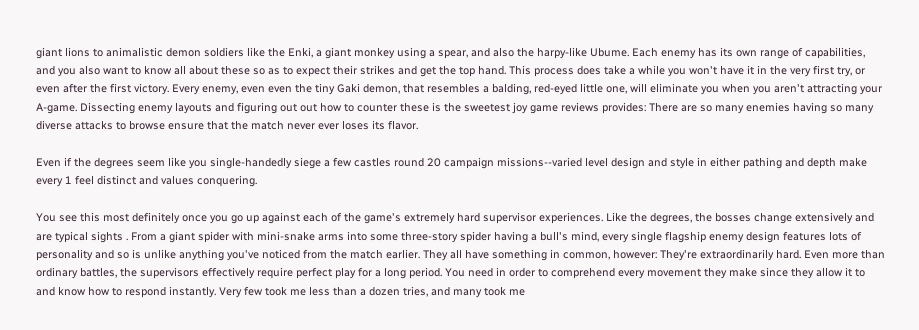giant lions to animalistic demon soldiers like the Enki, a giant monkey using a spear, and also the harpy-like Ubume. Each enemy has its own range of capabilities, and you also want to know all about these so as to expect their strikes and get the top hand. This process does take a while you won't have it in the very first try, or even after the first victory. Every enemy, even even the tiny Gaki demon, that resembles a balding, red-eyed little one, will eliminate you when you aren't attracting your A-game. Dissecting enemy layouts and figuring out out how to counter these is the sweetest joy game reviews provides: There are so many enemies having so many diverse attacks to browse ensure that the match never ever loses its flavor.

Even if the degrees seem like you single-handedly siege a few castles round 20 campaign missions--varied level design and style in either pathing and depth make every 1 feel distinct and values conquering.

You see this most definitely once you go up against each of the game's extremely hard supervisor experiences. Like the degrees, the bosses change extensively and are typical sights . From a giant spider with mini-snake arms into some three-story spider having a bull's mind, every single flagship enemy design features lots of personality and so is unlike anything you've noticed from the match earlier. They all have something in common, however: They're extraordinarily hard. Even more than ordinary battles, the supervisors effectively require perfect play for a long period. You need in order to comprehend every movement they make since they allow it to and know how to respond instantly. Very few took me less than a dozen tries, and many took me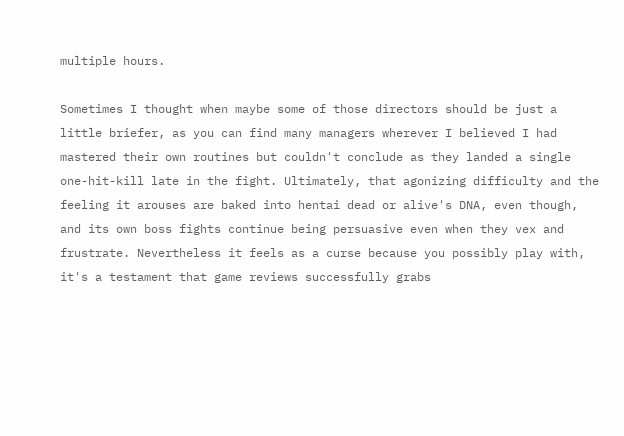multiple hours.

Sometimes I thought when maybe some of those directors should be just a little briefer, as you can find many managers wherever I believed I had mastered their own routines but couldn't conclude as they landed a single one-hit-kill late in the fight. Ultimately, that agonizing difficulty and the feeling it arouses are baked into hentai dead or alive's DNA, even though, and its own boss fights continue being persuasive even when they vex and frustrate. Nevertheless it feels as a curse because you possibly play with, it's a testament that game reviews successfully grabs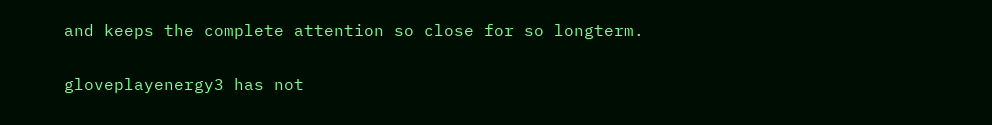and keeps the complete attention so close for so longterm.

gloveplayenergy3 has not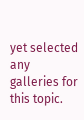yet selected any galleries for this topic.